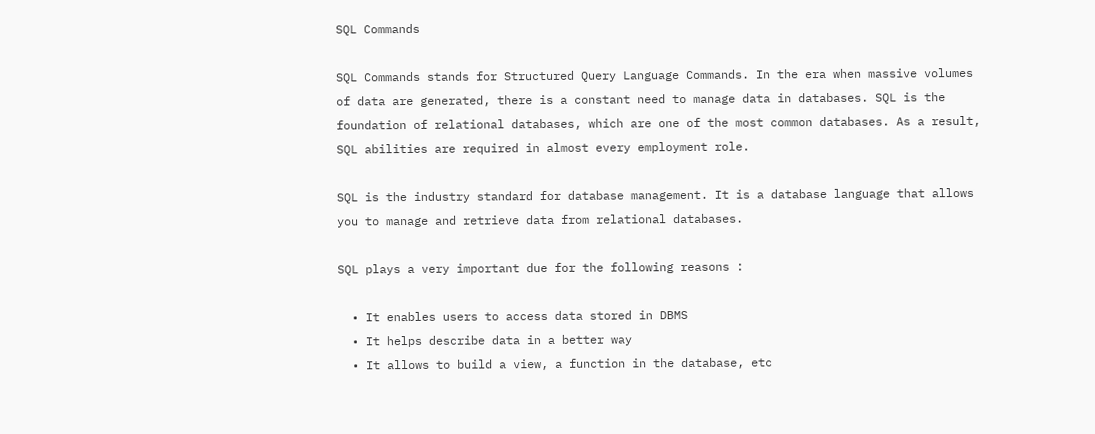SQL Commands

SQL Commands stands for Structured Query Language Commands. In the era when massive volumes of data are generated, there is a constant need to manage data in databases. SQL is the foundation of relational databases, which are one of the most common databases. As a result, SQL abilities are required in almost every employment role.

SQL is the industry standard for database management. It is a database language that allows you to manage and retrieve data from relational databases.

SQL plays a very important due for the following reasons :

  • It enables users to access data stored in DBMS
  • It helps describe data in a better way
  • It allows to build a view, a function in the database, etc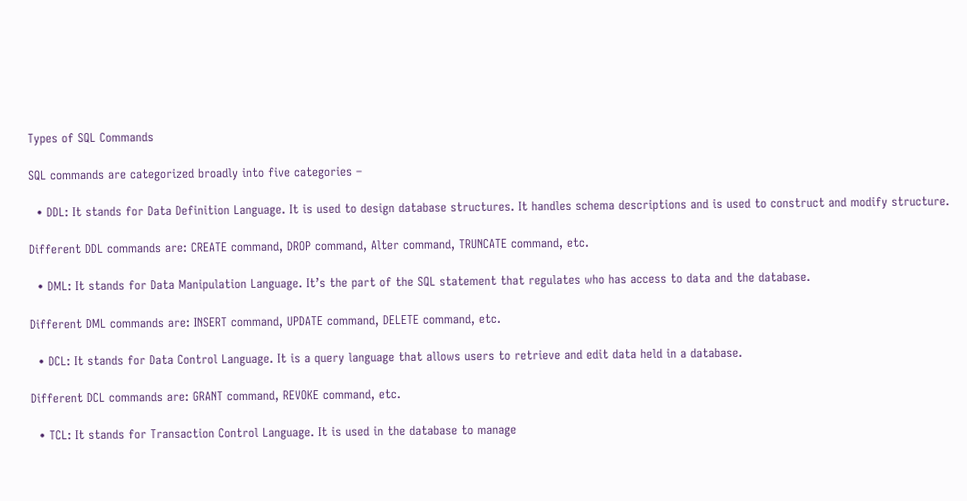Types of SQL Commands

SQL commands are categorized broadly into five categories –

  • DDL: It stands for Data Definition Language. It is used to design database structures. It handles schema descriptions and is used to construct and modify structure.

Different DDL commands are: CREATE command, DROP command, Alter command, TRUNCATE command, etc.

  • DML: It stands for Data Manipulation Language. It’s the part of the SQL statement that regulates who has access to data and the database.

Different DML commands are: INSERT command, UPDATE command, DELETE command, etc.

  • DCL: It stands for Data Control Language. It is a query language that allows users to retrieve and edit data held in a database.

Different DCL commands are: GRANT command, REVOKE command, etc.

  • TCL: It stands for Transaction Control Language. It is used in the database to manage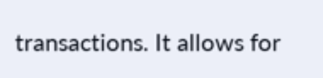transactions. It allows for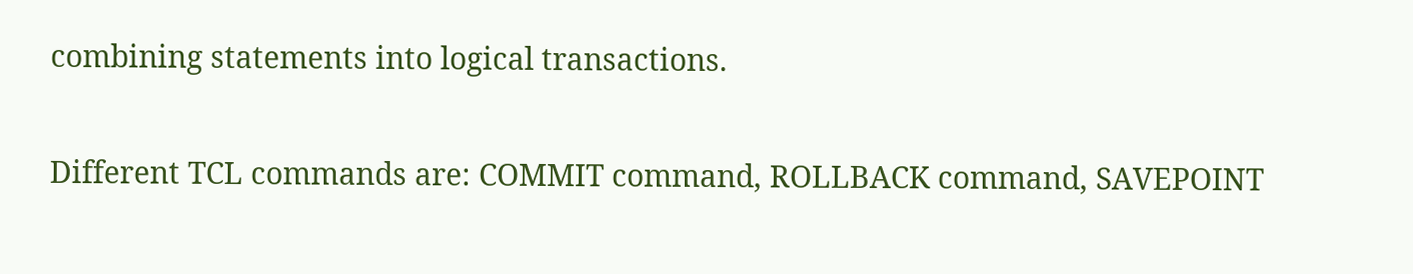combining statements into logical transactions.

Different TCL commands are: COMMIT command, ROLLBACK command, SAVEPOINT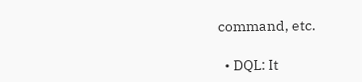command, etc.

  • DQL: It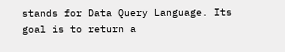stands for Data Query Language. Its goal is to return a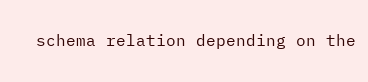schema relation depending on the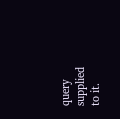query supplied to it.